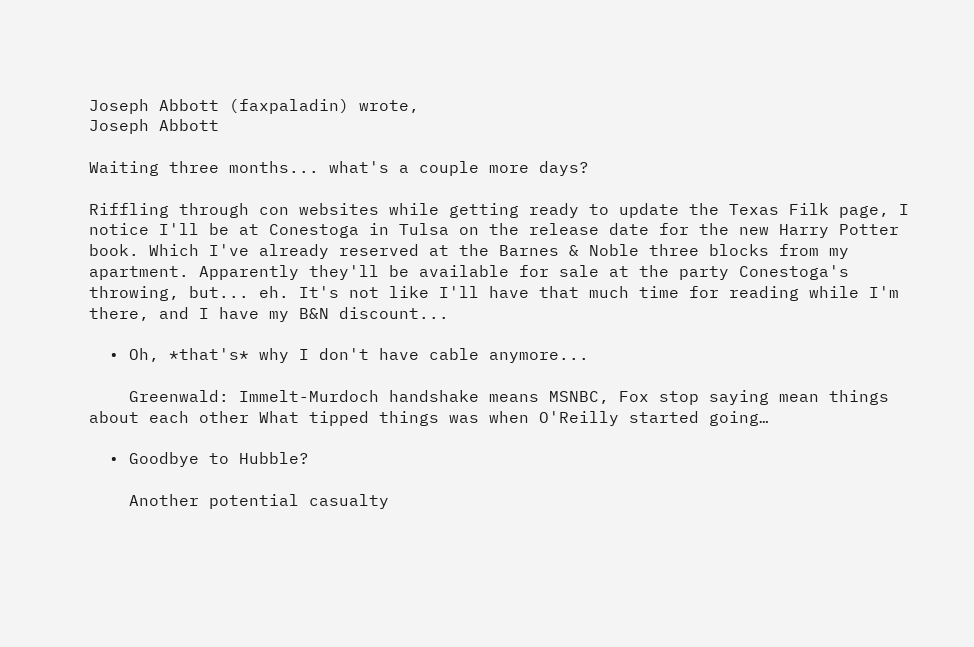Joseph Abbott (faxpaladin) wrote,
Joseph Abbott

Waiting three months... what's a couple more days?

Riffling through con websites while getting ready to update the Texas Filk page, I notice I'll be at Conestoga in Tulsa on the release date for the new Harry Potter book. Which I've already reserved at the Barnes & Noble three blocks from my apartment. Apparently they'll be available for sale at the party Conestoga's throwing, but... eh. It's not like I'll have that much time for reading while I'm there, and I have my B&N discount...

  • Oh, *that's* why I don't have cable anymore...

    Greenwald: Immelt-Murdoch handshake means MSNBC, Fox stop saying mean things about each other What tipped things was when O'Reilly started going…

  • Goodbye to Hubble?

    Another potential casualty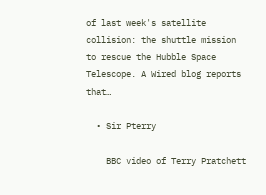of last week's satellite collision: the shuttle mission to rescue the Hubble Space Telescope. A Wired blog reports that…

  • Sir Pterry

    BBC video of Terry Pratchett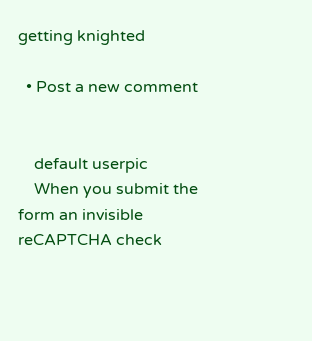getting knighted

  • Post a new comment


    default userpic
    When you submit the form an invisible reCAPTCHA check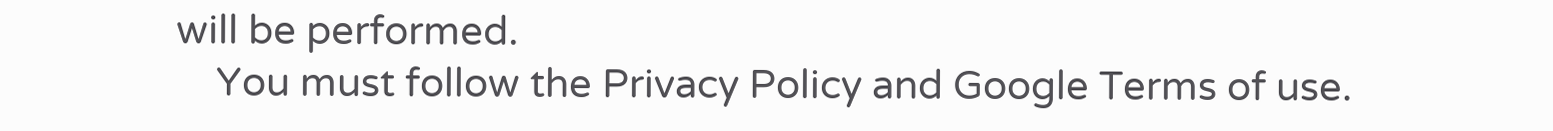will be performed.
    You must follow the Privacy Policy and Google Terms of use.